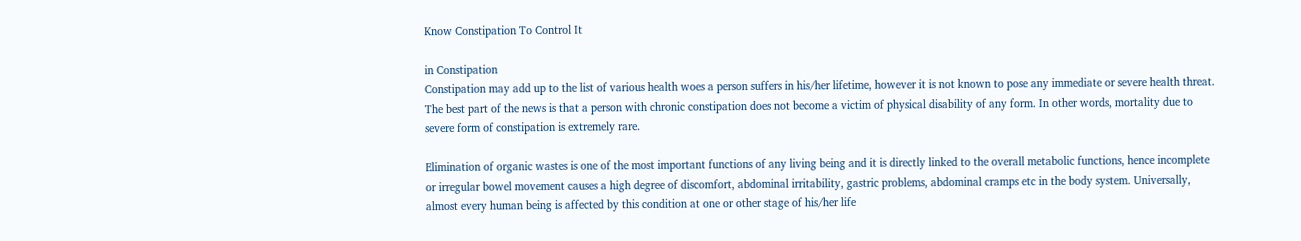Know Constipation To Control It

in Constipation
Constipation may add up to the list of various health woes a person suffers in his/her lifetime, however it is not known to pose any immediate or severe health threat. The best part of the news is that a person with chronic constipation does not become a victim of physical disability of any form. In other words, mortality due to severe form of constipation is extremely rare.

Elimination of organic wastes is one of the most important functions of any living being and it is directly linked to the overall metabolic functions, hence incomplete or irregular bowel movement causes a high degree of discomfort, abdominal irritability, gastric problems, abdominal cramps etc in the body system. Universally, almost every human being is affected by this condition at one or other stage of his/her life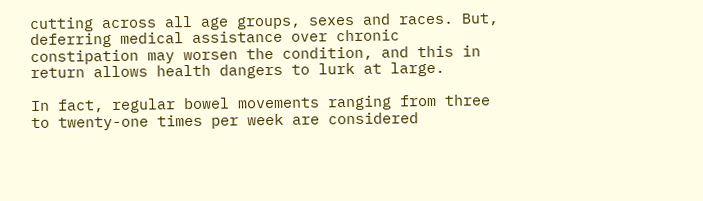cutting across all age groups, sexes and races. But, deferring medical assistance over chronic constipation may worsen the condition, and this in return allows health dangers to lurk at large.

In fact, regular bowel movements ranging from three to twenty-one times per week are considered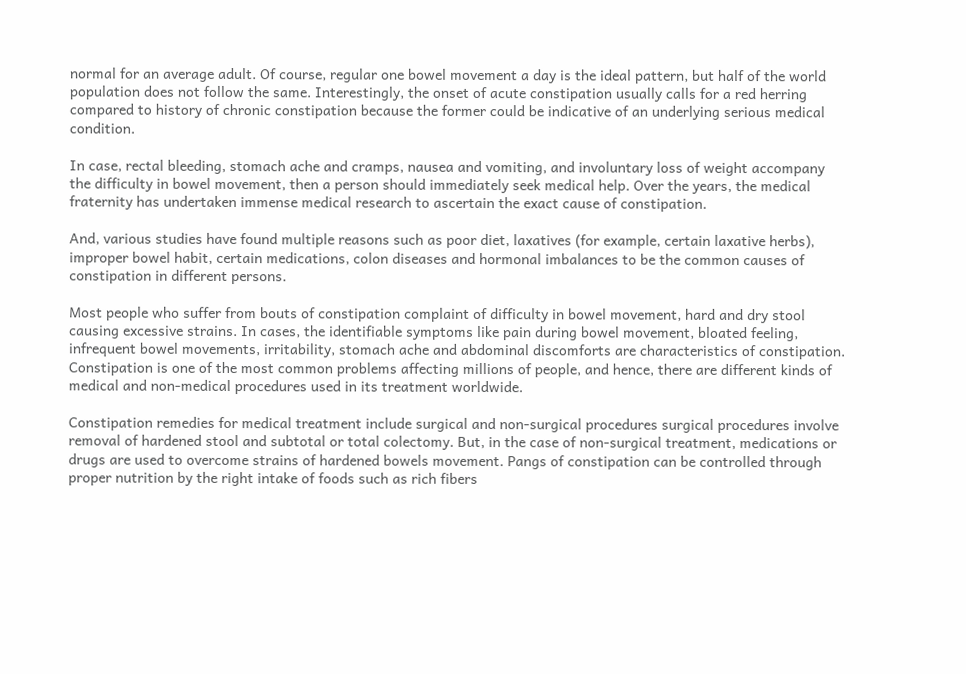normal for an average adult. Of course, regular one bowel movement a day is the ideal pattern, but half of the world population does not follow the same. Interestingly, the onset of acute constipation usually calls for a red herring compared to history of chronic constipation because the former could be indicative of an underlying serious medical condition.

In case, rectal bleeding, stomach ache and cramps, nausea and vomiting, and involuntary loss of weight accompany the difficulty in bowel movement, then a person should immediately seek medical help. Over the years, the medical fraternity has undertaken immense medical research to ascertain the exact cause of constipation.

And, various studies have found multiple reasons such as poor diet, laxatives (for example, certain laxative herbs), improper bowel habit, certain medications, colon diseases and hormonal imbalances to be the common causes of constipation in different persons.

Most people who suffer from bouts of constipation complaint of difficulty in bowel movement, hard and dry stool causing excessive strains. In cases, the identifiable symptoms like pain during bowel movement, bloated feeling, infrequent bowel movements, irritability, stomach ache and abdominal discomforts are characteristics of constipation. Constipation is one of the most common problems affecting millions of people, and hence, there are different kinds of medical and non-medical procedures used in its treatment worldwide.

Constipation remedies for medical treatment include surgical and non-surgical procedures surgical procedures involve removal of hardened stool and subtotal or total colectomy. But, in the case of non-surgical treatment, medications or drugs are used to overcome strains of hardened bowels movement. Pangs of constipation can be controlled through proper nutrition by the right intake of foods such as rich fibers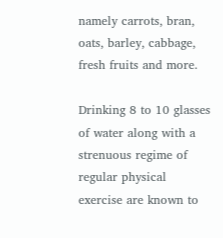namely carrots, bran, oats, barley, cabbage, fresh fruits and more.

Drinking 8 to 10 glasses of water along with a strenuous regime of regular physical exercise are known to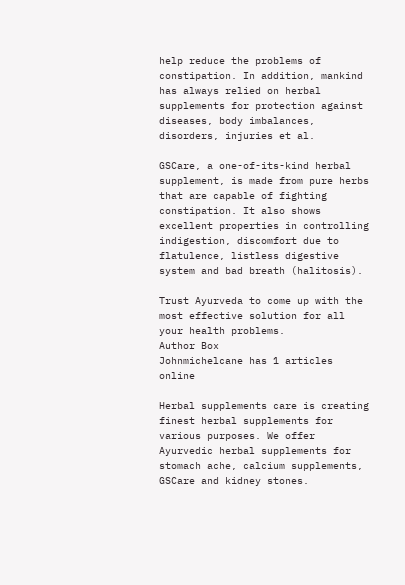help reduce the problems of constipation. In addition, mankind has always relied on herbal supplements for protection against diseases, body imbalances, disorders, injuries et al.

GSCare, a one-of-its-kind herbal supplement, is made from pure herbs that are capable of fighting constipation. It also shows excellent properties in controlling indigestion, discomfort due to flatulence, listless digestive system and bad breath (halitosis).

Trust Ayurveda to come up with the most effective solution for all your health problems.
Author Box
Johnmichelcane has 1 articles online

Herbal supplements care is creating finest herbal supplements for various purposes. We offer Ayurvedic herbal supplements for stomach ache, calcium supplements, GSCare and kidney stones.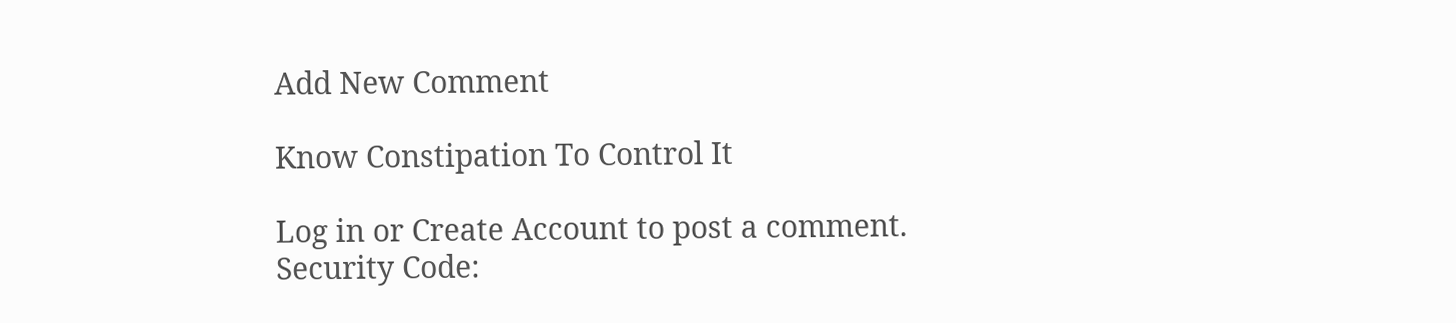Add New Comment

Know Constipation To Control It

Log in or Create Account to post a comment.
Security Code: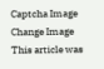Captcha Image Change Image
This article was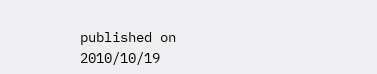published on 2010/10/19